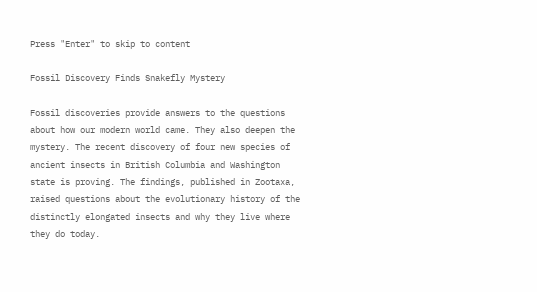Press "Enter" to skip to content

Fossil Discovery Finds Snakefly Mystery

Fossil discoveries provide answers to the questions about how our modern world came. They also deepen the mystery. The recent discovery of four new species of ancient insects in British Columbia and Washington state is proving. The findings, published in Zootaxa, raised questions about the evolutionary history of the distinctly elongated insects and why they live where they do today.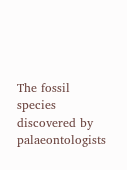The fossil species discovered by palaeontologists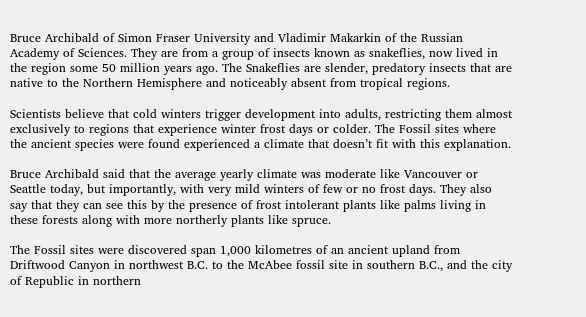Bruce Archibald of Simon Fraser University and Vladimir Makarkin of the Russian Academy of Sciences. They are from a group of insects known as snakeflies, now lived in the region some 50 million years ago. The Snakeflies are slender, predatory insects that are native to the Northern Hemisphere and noticeably absent from tropical regions.

Scientists believe that cold winters trigger development into adults, restricting them almost exclusively to regions that experience winter frost days or colder. The Fossil sites where the ancient species were found experienced a climate that doesn’t fit with this explanation.

Bruce Archibald said that the average yearly climate was moderate like Vancouver or Seattle today, but importantly, with very mild winters of few or no frost days. They also say that they can see this by the presence of frost intolerant plants like palms living in these forests along with more northerly plants like spruce.

The Fossil sites were discovered span 1,000 kilometres of an ancient upland from Driftwood Canyon in northwest B.C. to the McAbee fossil site in southern B.C., and the city of Republic in northern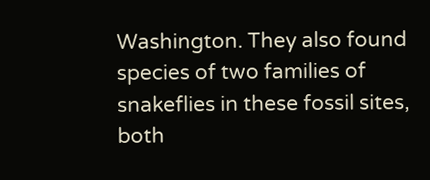Washington. They also found species of two families of snakeflies in these fossil sites, both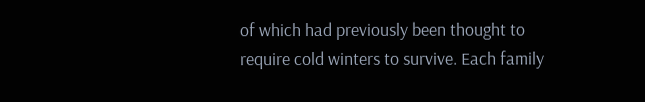of which had previously been thought to require cold winters to survive. Each family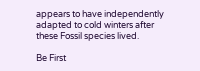appears to have independently adapted to cold winters after these Fossil species lived.

Be First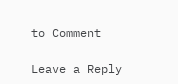to Comment

Leave a Reply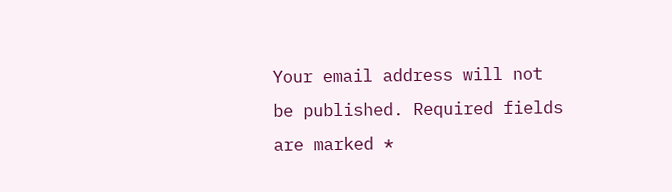Your email address will not be published. Required fields are marked *